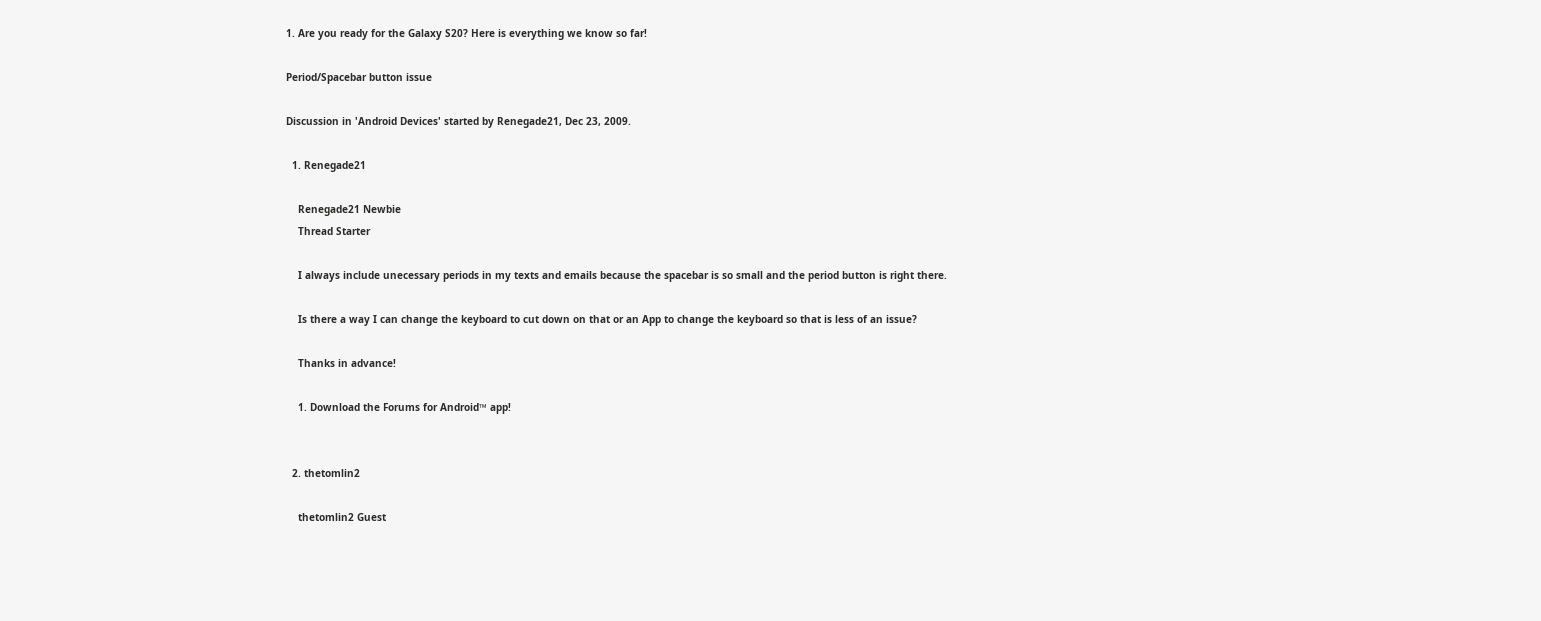1. Are you ready for the Galaxy S20? Here is everything we know so far!

Period/Spacebar button issue

Discussion in 'Android Devices' started by Renegade21, Dec 23, 2009.

  1. Renegade21

    Renegade21 Newbie
    Thread Starter

    I always include unecessary periods in my texts and emails because the spacebar is so small and the period button is right there.

    Is there a way I can change the keyboard to cut down on that or an App to change the keyboard so that is less of an issue?

    Thanks in advance!

    1. Download the Forums for Android™ app!


  2. thetomlin2

    thetomlin2 Guest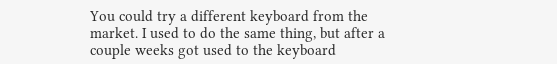You could try a different keyboard from the market. I used to do the same thing, but after a couple weeks got used to the keyboard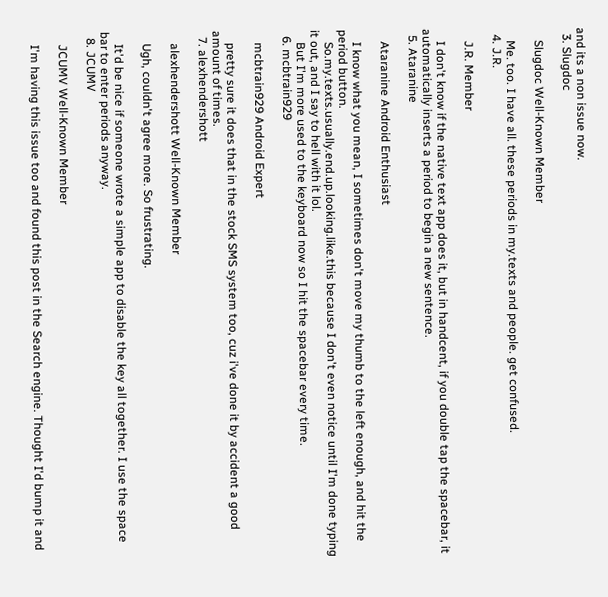and its a non issue now.
  3. Slugdoc

    Slugdoc Well-Known Member

    Me. too. I have all. these periods in my.texts and people. get confused.
  4. J.R.

    J.R. Member

    I don't know if the native text app does it, but in handcent, if you double tap the spacebar, it automatically inserts a period to begin a new sentence.
  5. Ataranine

    Ataranine Android Enthusiast

    I know what you mean, I sometimes don't move my thumb to the left enough, and hit the period button.
    So.my.texts.usually.end.up.looking.like.this because I don't even notice until I'm done typing it out, and I say to hell with it lol.
    But I'm more used to the keyboard now so I hit the spacebar every time.
  6. mcbtrain929

    mcbtrain929 Android Expert

    pretty sure it does that in the stock SMS system too, cuz i've done it by accident a good amount of times.
  7. alexhendershott

    alexhendershott Well-Known Member

    Ugh, couldn't agree more. So frustrating.

    It'd be nice if someone wrote a simple app to disable the key all together. I use the space bar to enter periods anyway.
  8. JCUMV

    JCUMV Well-Known Member

    I'm having this issue too and found this post in the Search engine. Thought I'd bump it and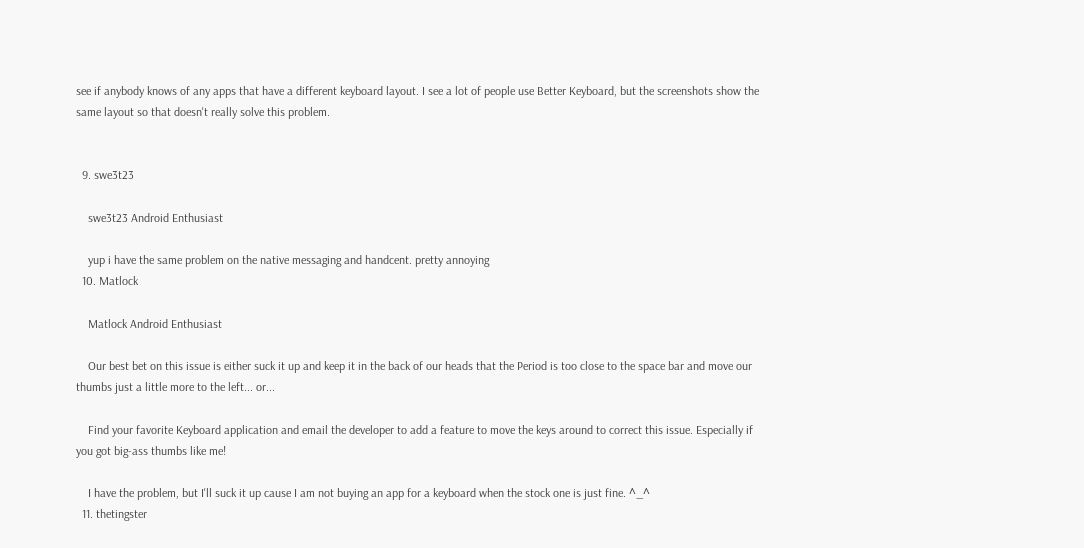see if anybody knows of any apps that have a different keyboard layout. I see a lot of people use Better Keyboard, but the screenshots show the same layout so that doesn't really solve this problem.


  9. swe3t23

    swe3t23 Android Enthusiast

    yup i have the same problem on the native messaging and handcent. pretty annoying
  10. Matlock

    Matlock Android Enthusiast

    Our best bet on this issue is either suck it up and keep it in the back of our heads that the Period is too close to the space bar and move our thumbs just a little more to the left... or...

    Find your favorite Keyboard application and email the developer to add a feature to move the keys around to correct this issue. Especially if you got big-ass thumbs like me!

    I have the problem, but I'll suck it up cause I am not buying an app for a keyboard when the stock one is just fine. ^_^
  11. thetingster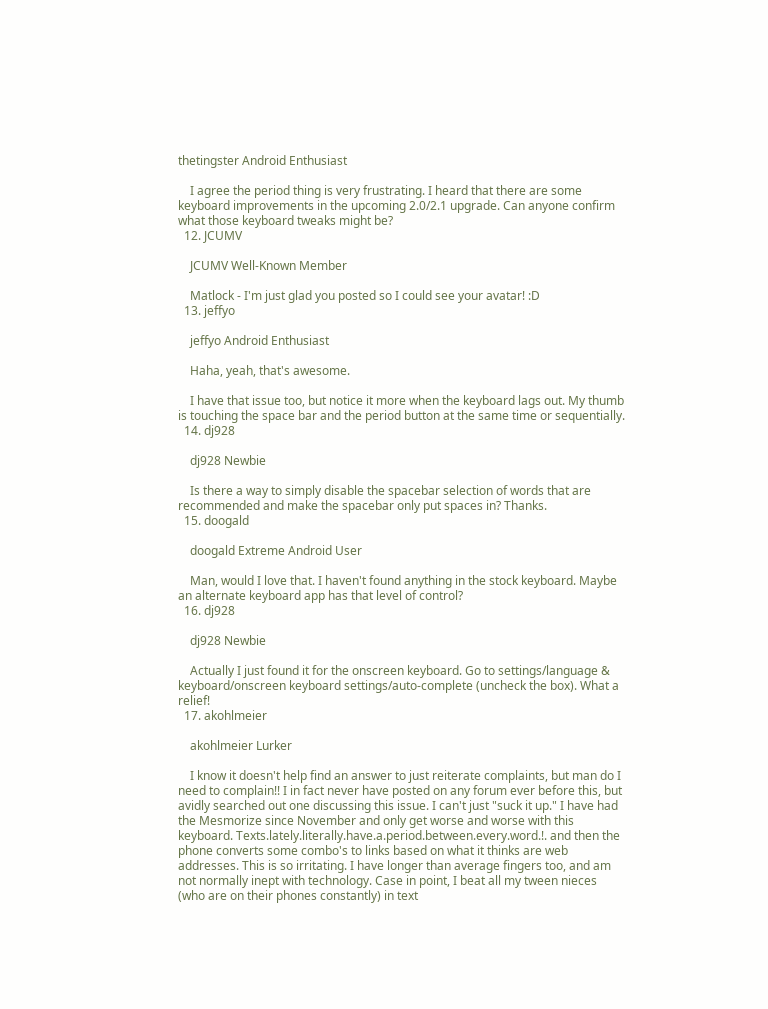thetingster Android Enthusiast

    I agree the period thing is very frustrating. I heard that there are some keyboard improvements in the upcoming 2.0/2.1 upgrade. Can anyone confirm what those keyboard tweaks might be?
  12. JCUMV

    JCUMV Well-Known Member

    Matlock - I'm just glad you posted so I could see your avatar! :D
  13. jeffyo

    jeffyo Android Enthusiast

    Haha, yeah, that's awesome.

    I have that issue too, but notice it more when the keyboard lags out. My thumb is touching the space bar and the period button at the same time or sequentially.
  14. dj928

    dj928 Newbie

    Is there a way to simply disable the spacebar selection of words that are recommended and make the spacebar only put spaces in? Thanks.
  15. doogald

    doogald Extreme Android User

    Man, would I love that. I haven't found anything in the stock keyboard. Maybe an alternate keyboard app has that level of control?
  16. dj928

    dj928 Newbie

    Actually I just found it for the onscreen keyboard. Go to settings/language & keyboard/onscreen keyboard settings/auto-complete (uncheck the box). What a relief!
  17. akohlmeier

    akohlmeier Lurker

    I know it doesn't help find an answer to just reiterate complaints, but man do I need to complain!! I in fact never have posted on any forum ever before this, but avidly searched out one discussing this issue. I can't just "suck it up." I have had the Mesmorize since November and only get worse and worse with this keyboard. Texts.lately.literally.have.a.period.between.every.word.!. and then the phone converts some combo's to links based on what it thinks are web addresses. This is so irritating. I have longer than average fingers too, and am not normally inept with technology. Case in point, I beat all my tween nieces (who are on their phones constantly) in text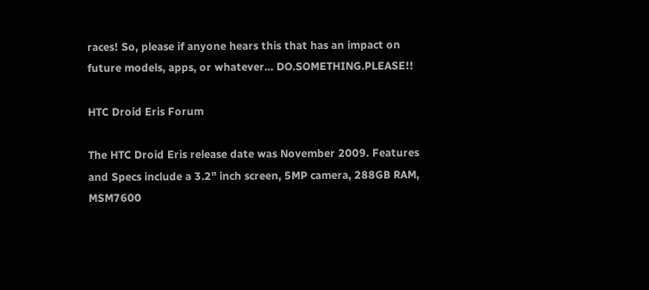races! So, please if anyone hears this that has an impact on future models, apps, or whatever... DO.SOMETHING.PLEASE!!

HTC Droid Eris Forum

The HTC Droid Eris release date was November 2009. Features and Specs include a 3.2" inch screen, 5MP camera, 288GB RAM, MSM7600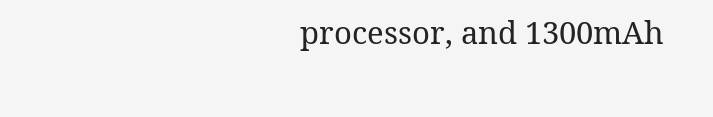processor, and 1300mAh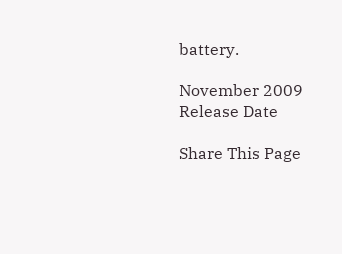battery.

November 2009
Release Date

Share This Page